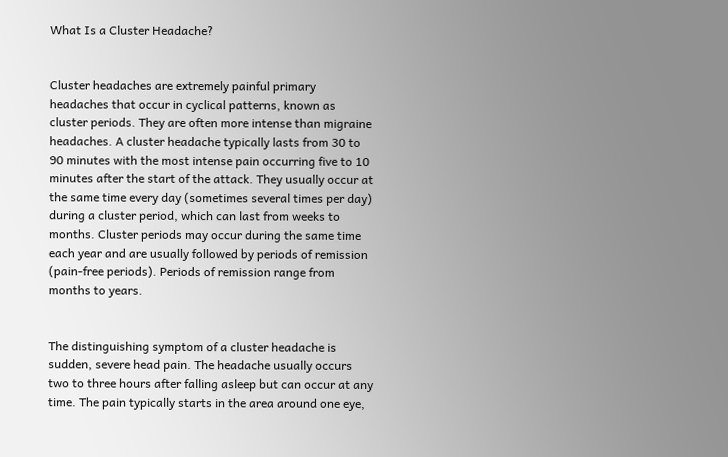What Is a Cluster Headache?


Cluster headaches are extremely painful primary headaches that occur in cyclical patterns, known as cluster periods. They are often more intense than migraine headaches. A cluster headache typically lasts from 30 to 90 minutes with the most intense pain occurring five to 10 minutes after the start of the attack. They usually occur at the same time every day (sometimes several times per day) during a cluster period, which can last from weeks to months. Cluster periods may occur during the same time each year and are usually followed by periods of remission (pain-free periods). Periods of remission range from months to years.


The distinguishing symptom of a cluster headache is sudden, severe head pain. The headache usually occurs two to three hours after falling asleep but can occur at any time. The pain typically starts in the area around one eye,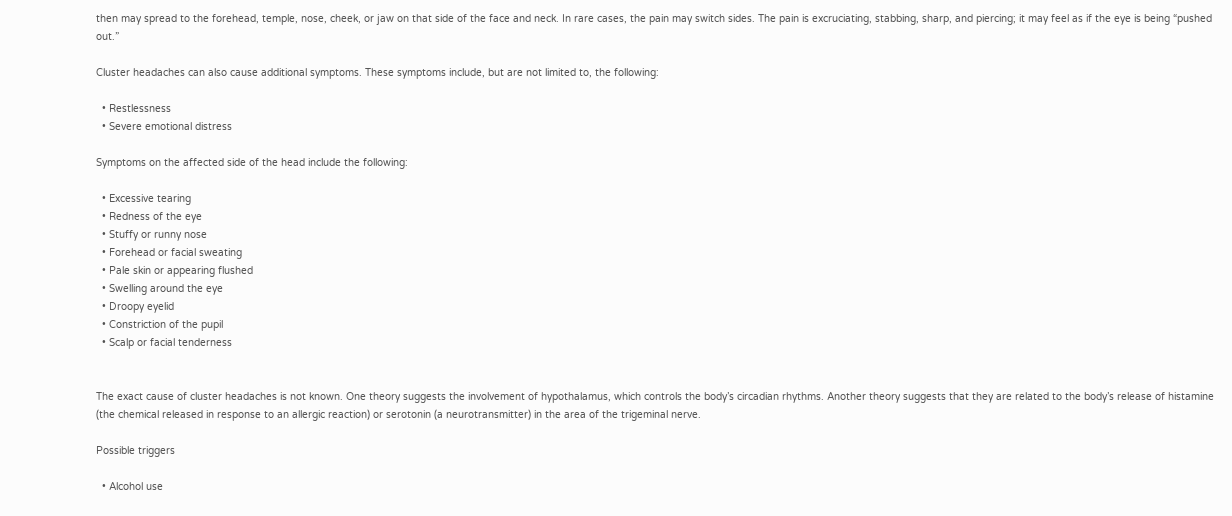then may spread to the forehead, temple, nose, cheek, or jaw on that side of the face and neck. In rare cases, the pain may switch sides. The pain is excruciating, stabbing, sharp, and piercing; it may feel as if the eye is being “pushed out.”

Cluster headaches can also cause additional symptoms. These symptoms include, but are not limited to, the following:

  • Restlessness
  • Severe emotional distress

Symptoms on the affected side of the head include the following:

  • Excessive tearing
  • Redness of the eye
  • Stuffy or runny nose
  • Forehead or facial sweating
  • Pale skin or appearing flushed
  • Swelling around the eye
  • Droopy eyelid
  • Constriction of the pupil
  • Scalp or facial tenderness


The exact cause of cluster headaches is not known. One theory suggests the involvement of hypothalamus, which controls the body’s circadian rhythms. Another theory suggests that they are related to the body’s release of histamine (the chemical released in response to an allergic reaction) or serotonin (a neurotransmitter) in the area of the trigeminal nerve.

Possible triggers

  • Alcohol use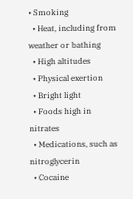• Smoking
  • Heat, including from weather or bathing
  • High altitudes
  • Physical exertion
  • Bright light
  • Foods high in nitrates
  • Medications, such as nitroglycerin
  • Cocaine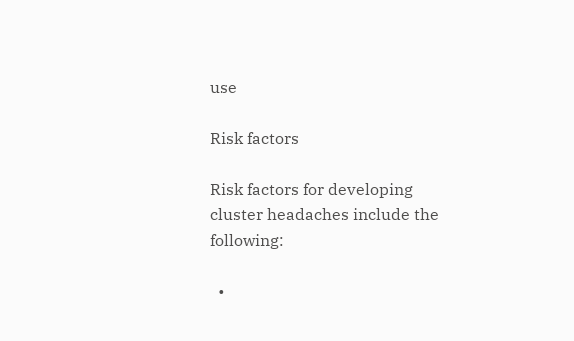use

Risk factors

Risk factors for developing cluster headaches include the following:

  •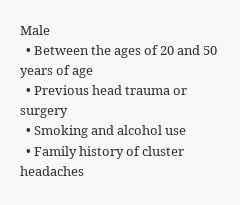Male
  • Between the ages of 20 and 50 years of age
  • Previous head trauma or surgery
  • Smoking and alcohol use
  • Family history of cluster headaches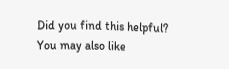Did you find this helpful?
You may also like